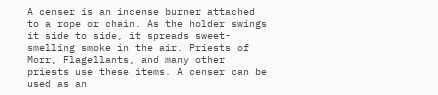A censer is an incense burner attached to a rope or chain. As the holder swings it side to side, it spreads sweet-smelling smoke in the air. Priests of Morr, Flagellants, and many other priests use these items. A censer can be used as an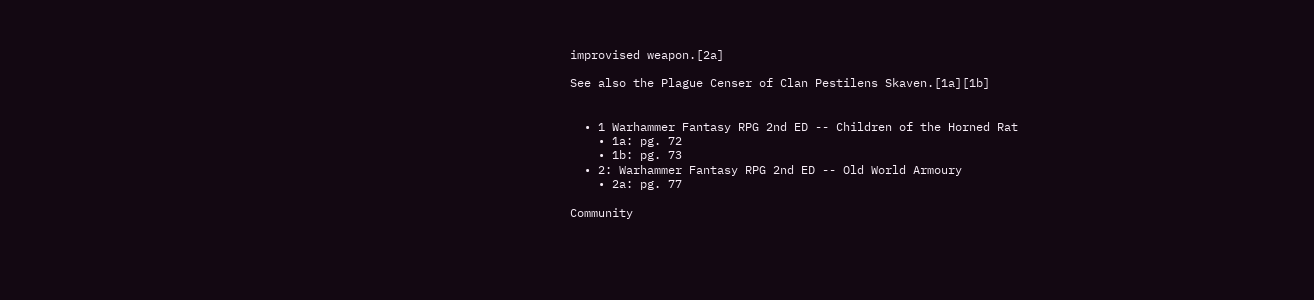improvised weapon.[2a]

See also the Plague Censer of Clan Pestilens Skaven.[1a][1b]


  • 1 Warhammer Fantasy RPG 2nd ED -- Children of the Horned Rat
    • 1a: pg. 72
    • 1b: pg. 73
  • 2: Warhammer Fantasy RPG 2nd ED -- Old World Armoury
    • 2a: pg. 77

Community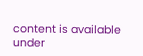content is available under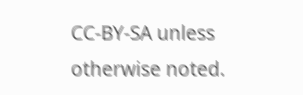CC-BY-SA unless otherwise noted.